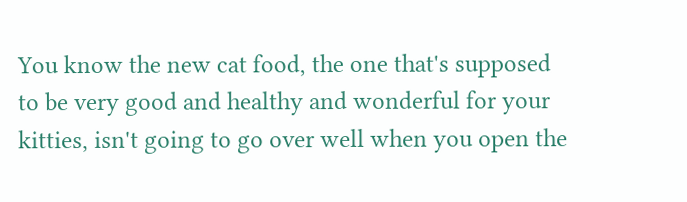You know the new cat food, the one that's supposed to be very good and healthy and wonderful for your kitties, isn't going to go over well when you open the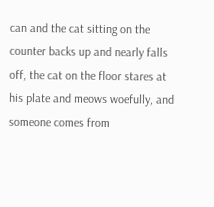can and the cat sitting on the counter backs up and nearly falls off, the cat on the floor stares at his plate and meows woefully, and someone comes from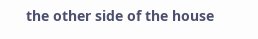the other side of the house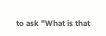to ask "What is that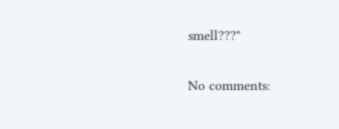smell???"

No comments: